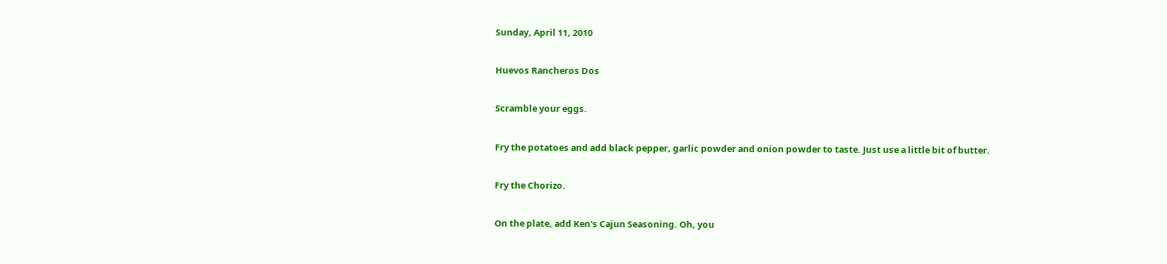Sunday, April 11, 2010

Huevos Rancheros Dos

Scramble your eggs.

Fry the potatoes and add black pepper, garlic powder and onion powder to taste. Just use a little bit of butter.

Fry the Chorizo.

On the plate, add Ken's Cajun Seasoning. Oh, you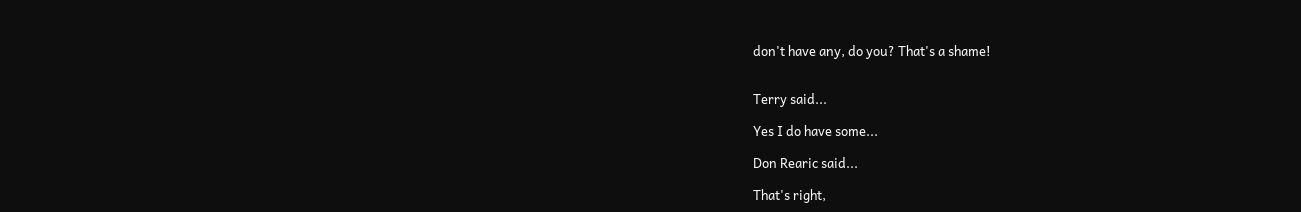don't have any, do you? That's a shame!


Terry said...

Yes I do have some...

Don Rearic said...

That's right,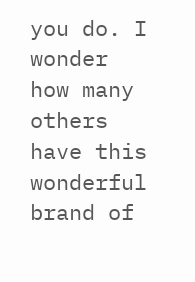you do. I wonder how many others have this wonderful brand of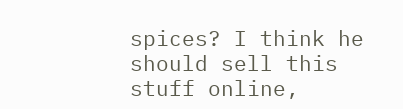spices? I think he should sell this stuff online,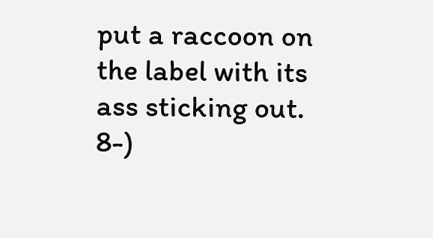put a raccoon on the label with its ass sticking out. 8-)